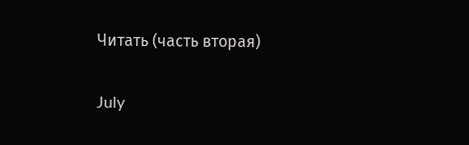Читать (часть вторая)

July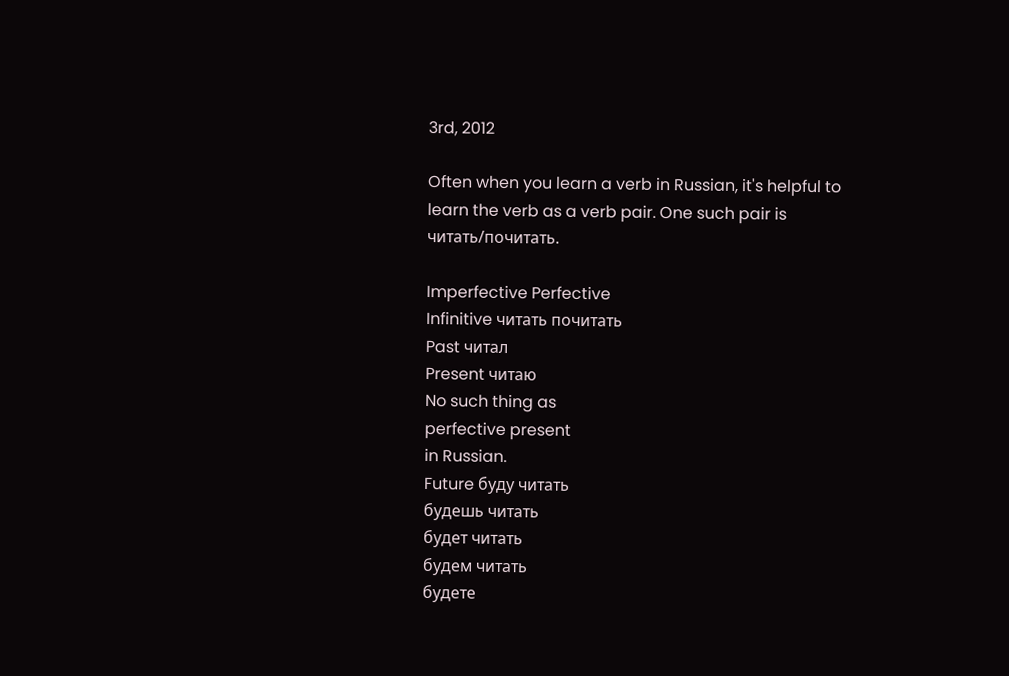3rd, 2012

Often when you learn a verb in Russian, it's helpful to learn the verb as a verb pair. One such pair is читать/почитать.

Imperfective Perfective
Infinitive читать почитать
Past читал
Present читаю
No such thing as
perfective present
in Russian.
Future буду читать
будешь читать
будет читать
будем читать
будете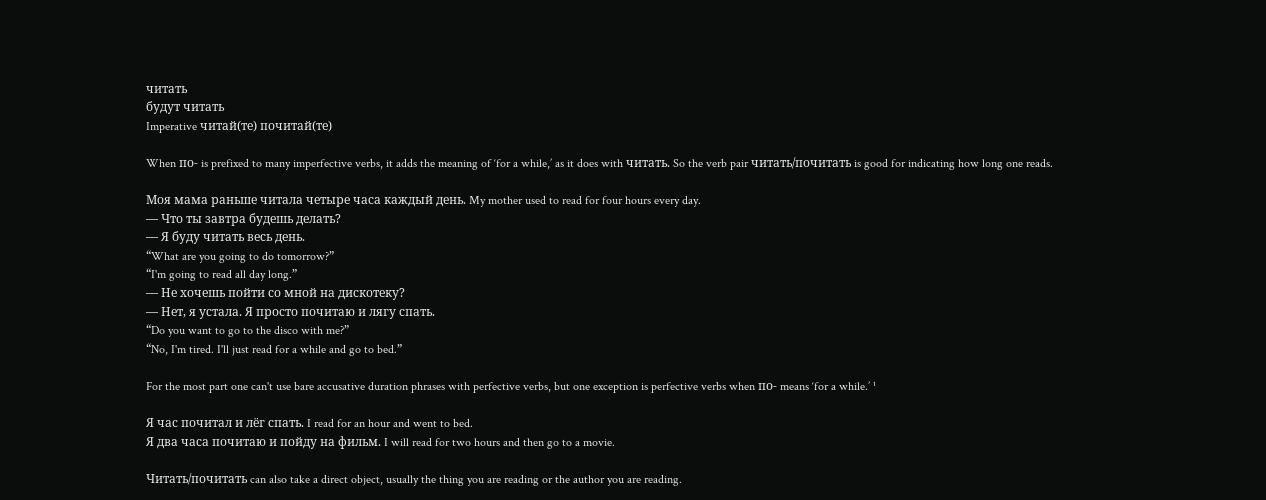читать
будут читать
Imperative читай(те) почитай(те)

When по- is prefixed to many imperfective verbs, it adds the meaning of ‘for a while,’ as it does with читать. So the verb pair читать/почитать is good for indicating how long one reads.

Моя мама раньше читала четыре часа каждый день. My mother used to read for four hours every day.
— Что ты завтра будешь делать?
— Я буду читать весь день.
“What are you going to do tomorrow?”
“I'm going to read all day long.”
— Не хочешь пойти со мной на дискотеку?
— Нет, я устала. Я просто почитаю и лягу спать.
“Do you want to go to the disco with me?”
“No, I'm tired. I'll just read for a while and go to bed.”

For the most part one can't use bare accusative duration phrases with perfective verbs, but one exception is perfective verbs when по- means ‘for a while.’ ¹

Я час почитал и лёг спать. I read for an hour and went to bed.
Я два часа почитаю и пойду на фильм. I will read for two hours and then go to a movie.

Читать/почитать can also take a direct object, usually the thing you are reading or the author you are reading.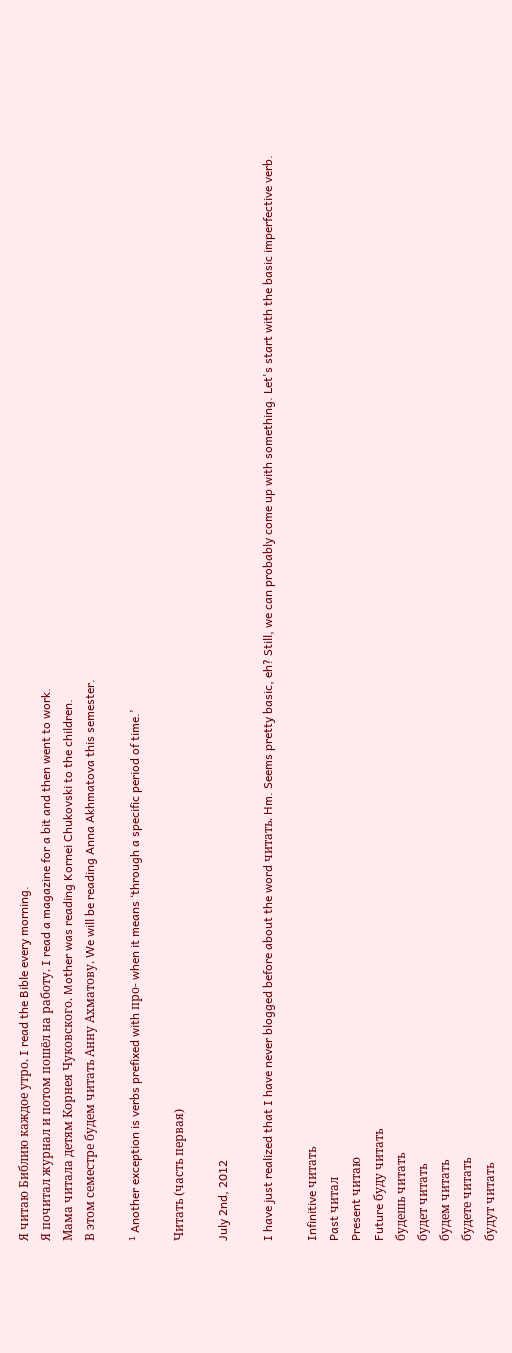Я читаю Библию каждое утро. I read the Bible every morning.
Я почитал журнал и потом пошёл на работу. I read a magazine for a bit and then went to work.
Мама читала детям Корнея Чуковского. Mother was reading Kornei Chukovski to the children.
В этом семестре будем читать Анну Ахматову. We will be reading Anna Akhmatova this semester.

¹ Another exception is verbs prefixed with про- when it means ‘through a specific period of time.’

Читать (часть первая)

July 2nd, 2012

I have just realized that I have never blogged before about the word читать. Hm. Seems pretty basic, eh? Still, we can probably come up with something. Let's start with the basic imperfective verb.

Infinitive читать
Past читал
Present читаю
Future буду читать
будешь читать
будет читать
будем читать
будете читать
будут читать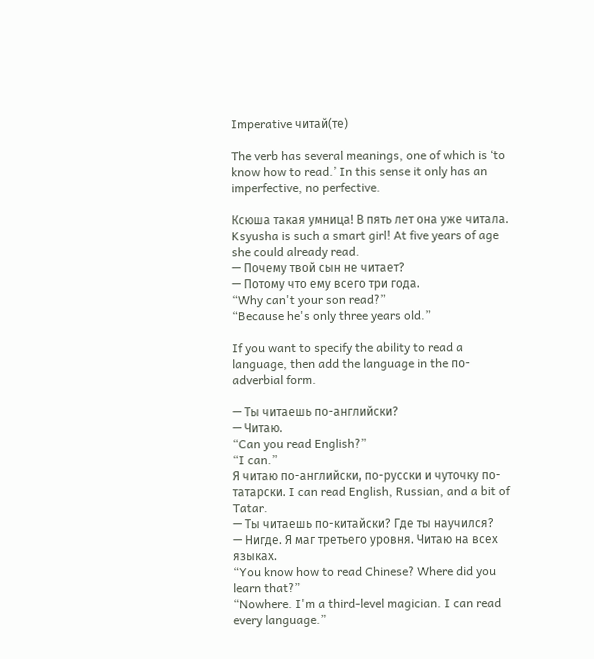Imperative читай(те)

The verb has several meanings, one of which is ‘to know how to read.’ In this sense it only has an imperfective, no perfective.

Ксюша такая умница! В пять лет она уже читала. Ksyusha is such a smart girl! At five years of age she could already read.
— Почему твой сын не читает?
— Потому что ему всего три года.
“Why can't your son read?”
“Because he's only three years old.”

If you want to specify the ability to read a language, then add the language in the по- adverbial form.

— Ты читаешь по-английски?
— Читаю.
“Can you read English?”
“I can.”
Я читаю по-английски, по-русски и чуточку по-татарски. I can read English, Russian, and a bit of Tatar.
— Ты читаешь по-китайски? Где ты научился?
— Нигде. Я маг третьего уровня. Читаю на всех языках.
“You know how to read Chinese? Where did you learn that?”
“Nowhere. I'm a third-level magician. I can read every language.”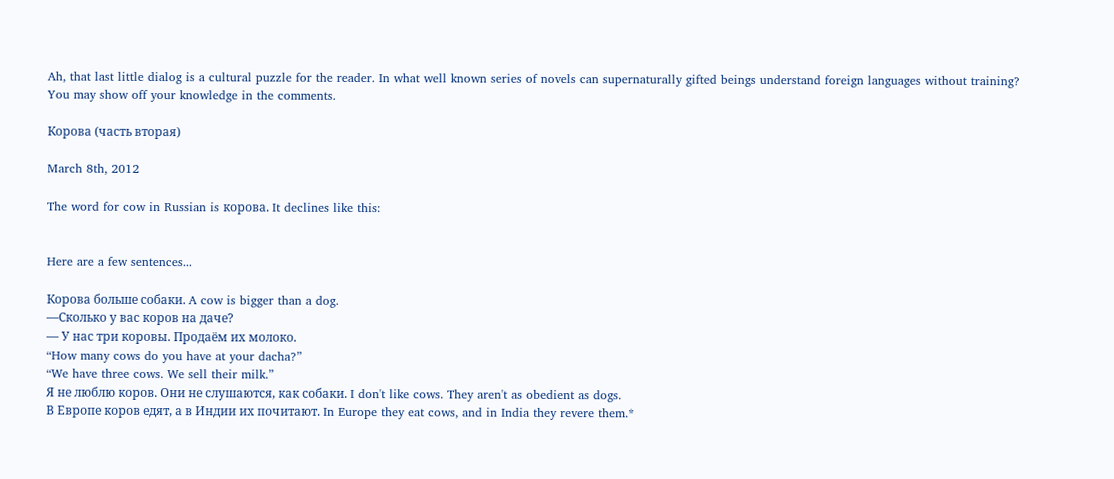Ah, that last little dialog is a cultural puzzle for the reader. In what well known series of novels can supernaturally gifted beings understand foreign languages without training? You may show off your knowledge in the comments.

Корова (часть вторая)

March 8th, 2012

The word for cow in Russian is корова. It declines like this:


Here are a few sentences...

Корова больше собаки. A cow is bigger than a dog.
—Сколько у вас коров на даче?
— У нас три коровы. Продаём их молоко.
“How many cows do you have at your dacha?”
“We have three cows. We sell their milk.”
Я не люблю коров. Они не слушаются, как собаки. I don't like cows. They aren't as obedient as dogs.
В Европе коров едят, а в Индии их почитают. In Europe they eat cows, and in India they revere them.*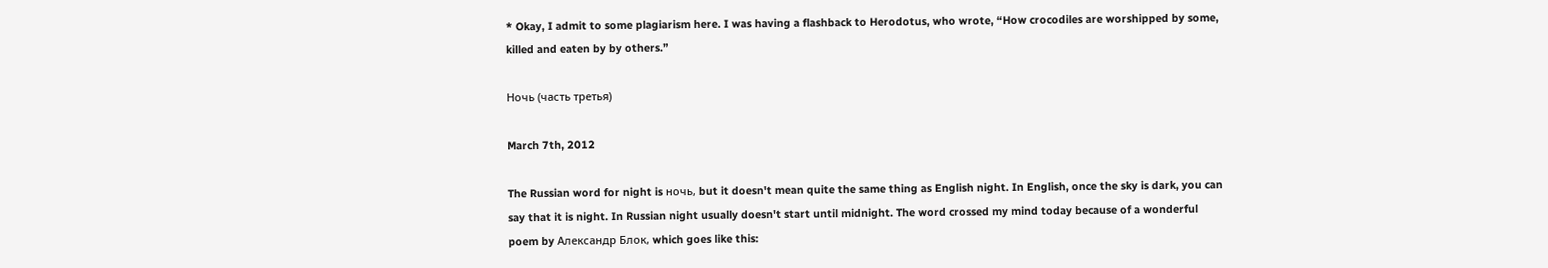* Okay, I admit to some plagiarism here. I was having a flashback to Herodotus, who wrote, “How crocodiles are worshipped by some, killed and eaten by by others.”

Ночь (часть третья)

March 7th, 2012

The Russian word for night is ночь, but it doesn't mean quite the same thing as English night. In English, once the sky is dark, you can say that it is night. In Russian night usually doesn't start until midnight. The word crossed my mind today because of a wonderful poem by Александр Блок, which goes like this: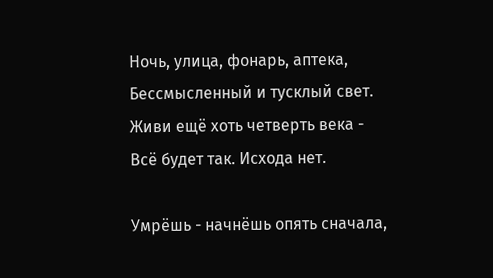Ночь, улица, фонарь, аптека,
Бессмысленный и тусклый свет.
Живи ещё хоть четверть века -
Всё будет так. Исхода нет.

Умрёшь - начнёшь опять сначала,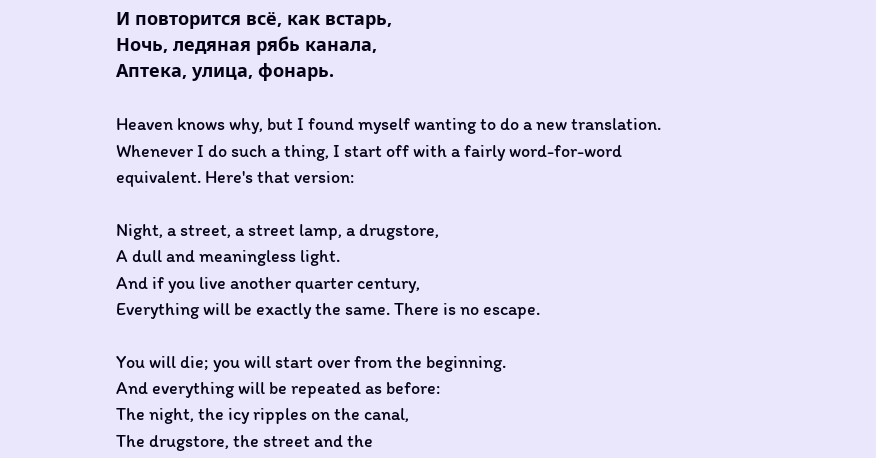И повторится всё, как встарь,
Ночь, ледяная рябь канала,
Аптека, улица, фонарь.

Heaven knows why, but I found myself wanting to do a new translation. Whenever I do such a thing, I start off with a fairly word-for-word equivalent. Here's that version:

Night, a street, a street lamp, a drugstore,
A dull and meaningless light.
And if you live another quarter century,
Everything will be exactly the same. There is no escape.

You will die; you will start over from the beginning.
And everything will be repeated as before:
The night, the icy ripples on the canal,
The drugstore, the street and the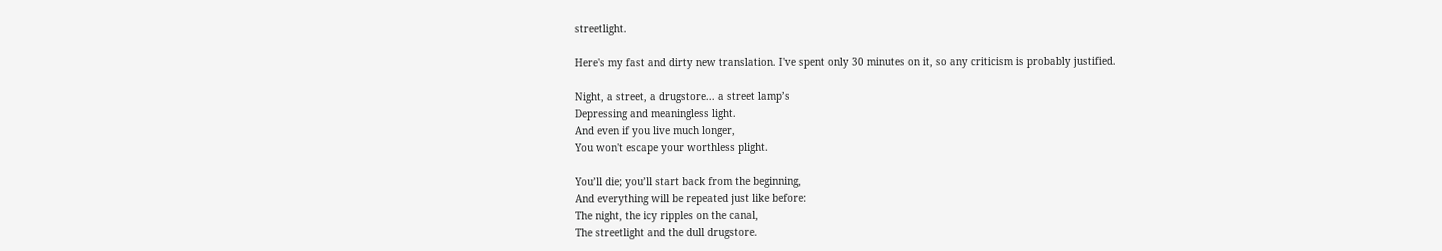streetlight.

Here's my fast and dirty new translation. I've spent only 30 minutes on it, so any criticism is probably justified.

Night, a street, a drugstore... a street lamp’s
Depressing and meaningless light.
And even if you live much longer,
You won't escape your worthless plight.

You’ll die; you’ll start back from the beginning,
And everything will be repeated just like before:
The night, the icy ripples on the canal,
The streetlight and the dull drugstore.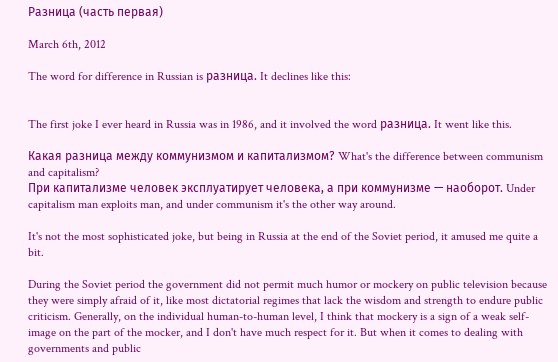Разница (часть первая)

March 6th, 2012

The word for difference in Russian is разница. It declines like this:


The first joke I ever heard in Russia was in 1986, and it involved the word разница. It went like this.

Какая разница между коммунизмом и капитализмом? What's the difference between communism and capitalism?
При капитализме человек эксплуатирует человека, а при коммунизме — наоборот. Under capitalism man exploits man, and under communism it's the other way around.

It's not the most sophisticated joke, but being in Russia at the end of the Soviet period, it amused me quite a bit.

During the Soviet period the government did not permit much humor or mockery on public television because they were simply afraid of it, like most dictatorial regimes that lack the wisdom and strength to endure public criticism. Generally, on the individual human-to-human level, I think that mockery is a sign of a weak self-image on the part of the mocker, and I don't have much respect for it. But when it comes to dealing with governments and public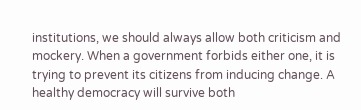institutions, we should always allow both criticism and mockery. When a government forbids either one, it is trying to prevent its citizens from inducing change. A healthy democracy will survive both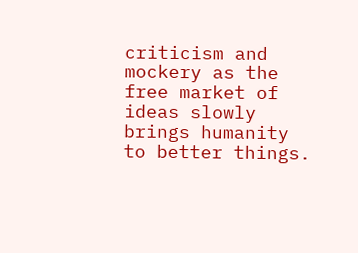criticism and mockery as the free market of ideas slowly brings humanity to better things.